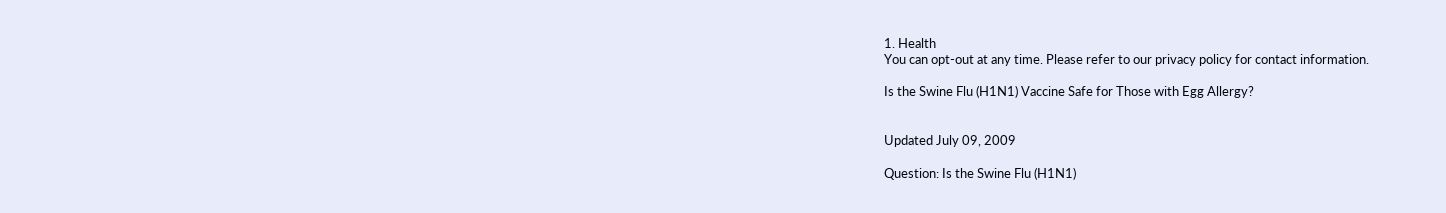1. Health
You can opt-out at any time. Please refer to our privacy policy for contact information.

Is the Swine Flu (H1N1) Vaccine Safe for Those with Egg Allergy?


Updated July 09, 2009

Question: Is the Swine Flu (H1N1)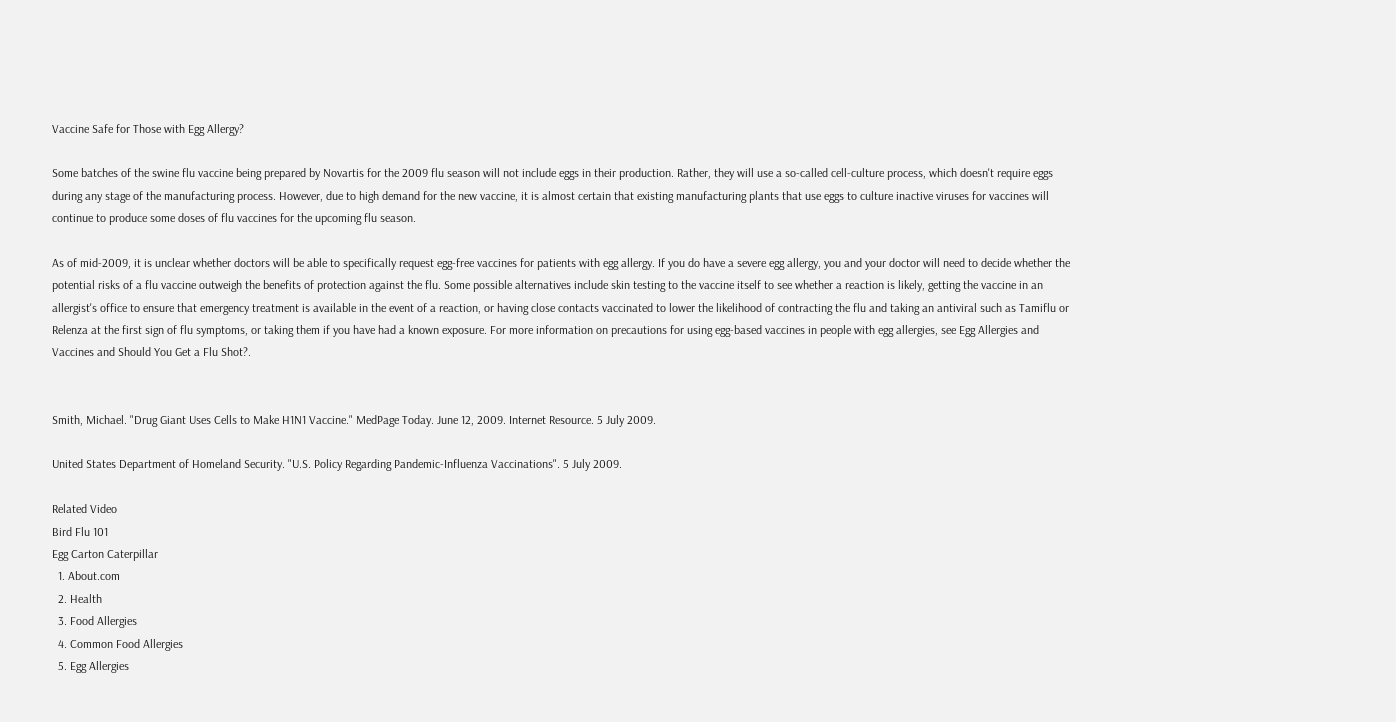Vaccine Safe for Those with Egg Allergy?

Some batches of the swine flu vaccine being prepared by Novartis for the 2009 flu season will not include eggs in their production. Rather, they will use a so-called cell-culture process, which doesn't require eggs during any stage of the manufacturing process. However, due to high demand for the new vaccine, it is almost certain that existing manufacturing plants that use eggs to culture inactive viruses for vaccines will continue to produce some doses of flu vaccines for the upcoming flu season.

As of mid-2009, it is unclear whether doctors will be able to specifically request egg-free vaccines for patients with egg allergy. If you do have a severe egg allergy, you and your doctor will need to decide whether the potential risks of a flu vaccine outweigh the benefits of protection against the flu. Some possible alternatives include skin testing to the vaccine itself to see whether a reaction is likely, getting the vaccine in an allergist's office to ensure that emergency treatment is available in the event of a reaction, or having close contacts vaccinated to lower the likelihood of contracting the flu and taking an antiviral such as Tamiflu or Relenza at the first sign of flu symptoms, or taking them if you have had a known exposure. For more information on precautions for using egg-based vaccines in people with egg allergies, see Egg Allergies and Vaccines and Should You Get a Flu Shot?.


Smith, Michael. "Drug Giant Uses Cells to Make H1N1 Vaccine." MedPage Today. June 12, 2009. Internet Resource. 5 July 2009.

United States Department of Homeland Security. "U.S. Policy Regarding Pandemic-Influenza Vaccinations". 5 July 2009.

Related Video
Bird Flu 101
Egg Carton Caterpillar
  1. About.com
  2. Health
  3. Food Allergies
  4. Common Food Allergies
  5. Egg Allergies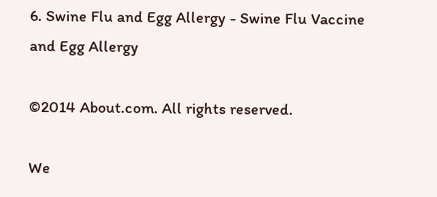6. Swine Flu and Egg Allergy - Swine Flu Vaccine and Egg Allergy

©2014 About.com. All rights reserved.

We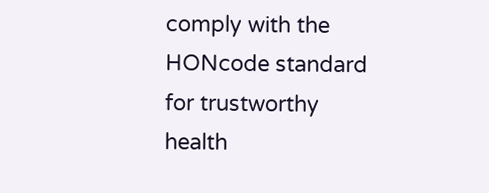comply with the HONcode standard
for trustworthy health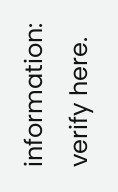information: verify here.